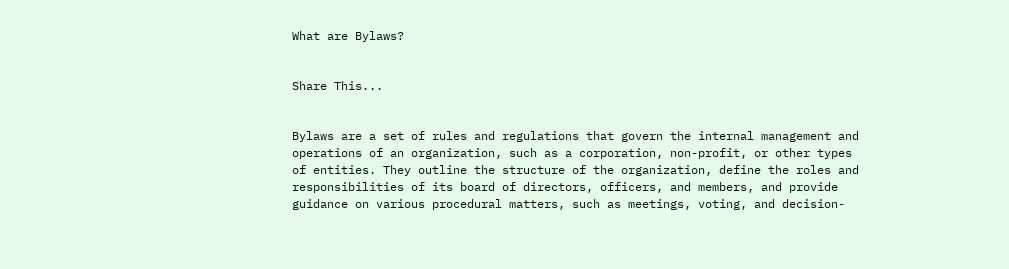What are Bylaws?


Share This...


Bylaws are a set of rules and regulations that govern the internal management and operations of an organization, such as a corporation, non-profit, or other types of entities. They outline the structure of the organization, define the roles and responsibilities of its board of directors, officers, and members, and provide guidance on various procedural matters, such as meetings, voting, and decision-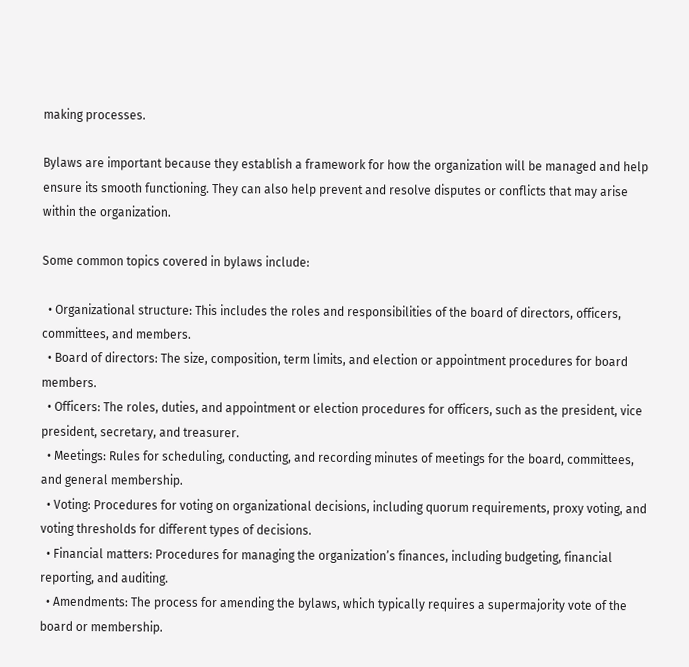making processes.

Bylaws are important because they establish a framework for how the organization will be managed and help ensure its smooth functioning. They can also help prevent and resolve disputes or conflicts that may arise within the organization.

Some common topics covered in bylaws include:

  • Organizational structure: This includes the roles and responsibilities of the board of directors, officers, committees, and members.
  • Board of directors: The size, composition, term limits, and election or appointment procedures for board members.
  • Officers: The roles, duties, and appointment or election procedures for officers, such as the president, vice president, secretary, and treasurer.
  • Meetings: Rules for scheduling, conducting, and recording minutes of meetings for the board, committees, and general membership.
  • Voting: Procedures for voting on organizational decisions, including quorum requirements, proxy voting, and voting thresholds for different types of decisions.
  • Financial matters: Procedures for managing the organization’s finances, including budgeting, financial reporting, and auditing.
  • Amendments: The process for amending the bylaws, which typically requires a supermajority vote of the board or membership.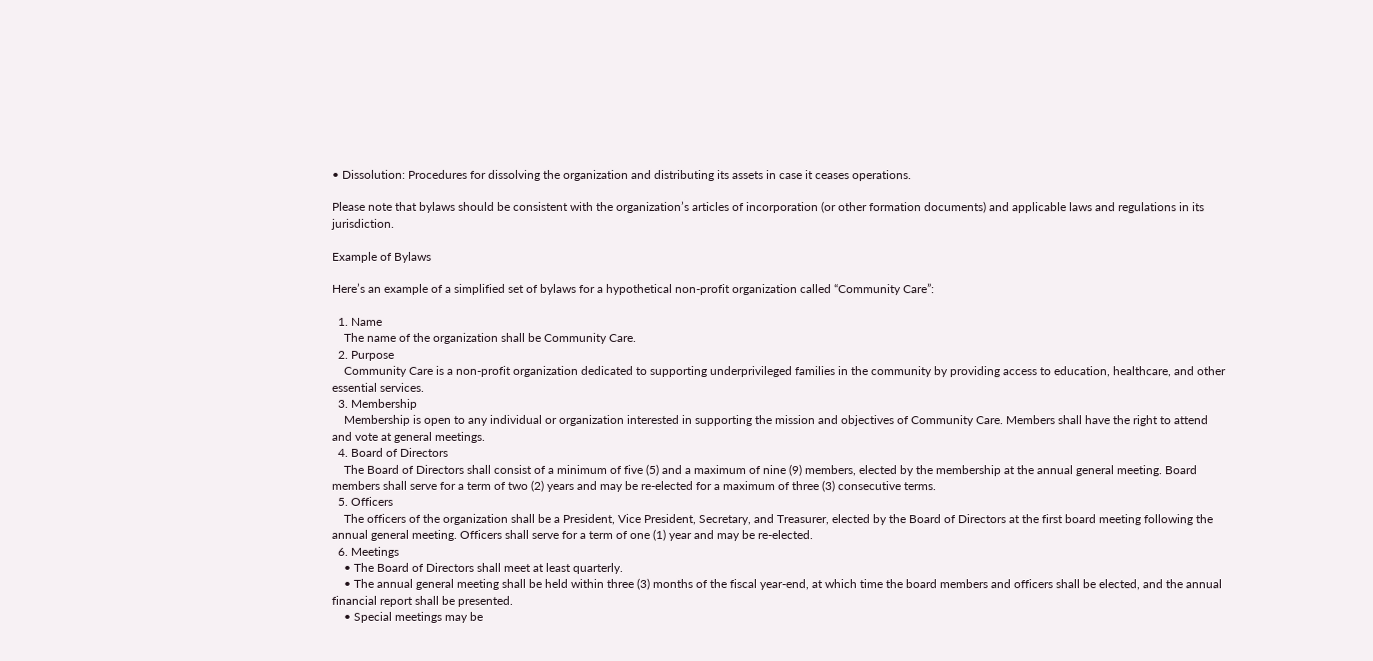• Dissolution: Procedures for dissolving the organization and distributing its assets in case it ceases operations.

Please note that bylaws should be consistent with the organization’s articles of incorporation (or other formation documents) and applicable laws and regulations in its jurisdiction.

Example of Bylaws

Here’s an example of a simplified set of bylaws for a hypothetical non-profit organization called “Community Care”:

  1. Name
    The name of the organization shall be Community Care.
  2. Purpose
    Community Care is a non-profit organization dedicated to supporting underprivileged families in the community by providing access to education, healthcare, and other essential services.
  3. Membership
    Membership is open to any individual or organization interested in supporting the mission and objectives of Community Care. Members shall have the right to attend and vote at general meetings.
  4. Board of Directors
    The Board of Directors shall consist of a minimum of five (5) and a maximum of nine (9) members, elected by the membership at the annual general meeting. Board members shall serve for a term of two (2) years and may be re-elected for a maximum of three (3) consecutive terms.
  5. Officers
    The officers of the organization shall be a President, Vice President, Secretary, and Treasurer, elected by the Board of Directors at the first board meeting following the annual general meeting. Officers shall serve for a term of one (1) year and may be re-elected.
  6. Meetings
    • The Board of Directors shall meet at least quarterly.
    • The annual general meeting shall be held within three (3) months of the fiscal year-end, at which time the board members and officers shall be elected, and the annual financial report shall be presented.
    • Special meetings may be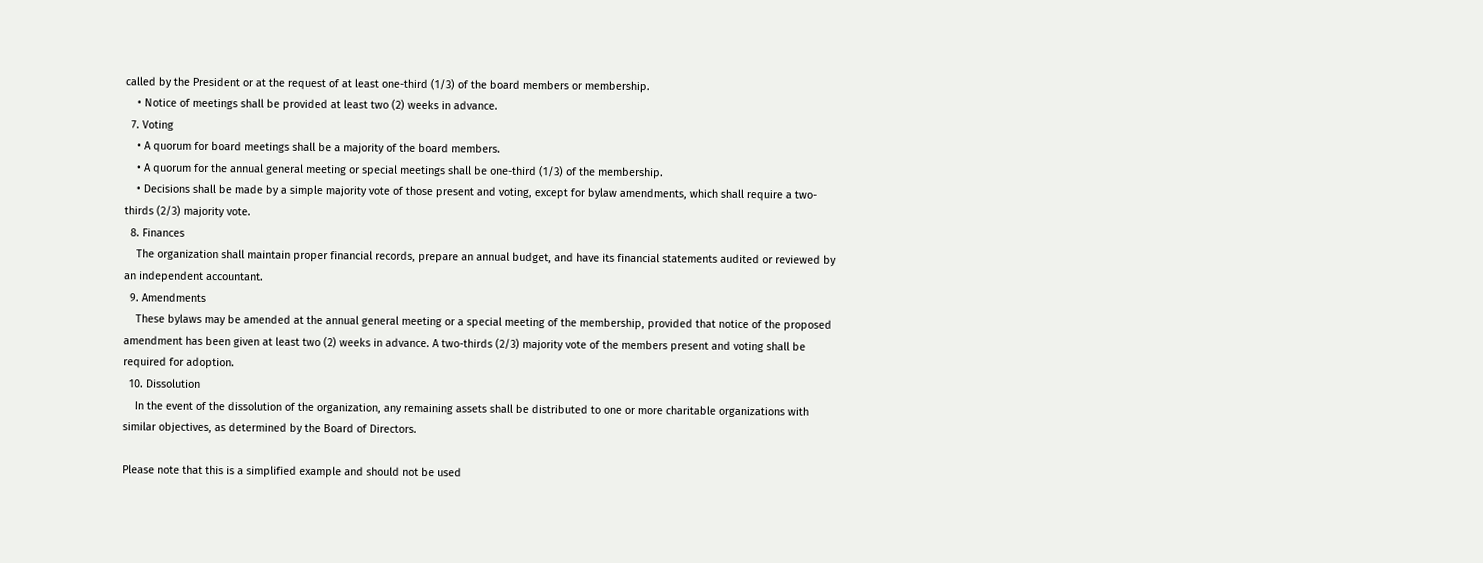called by the President or at the request of at least one-third (1/3) of the board members or membership.
    • Notice of meetings shall be provided at least two (2) weeks in advance.
  7. Voting
    • A quorum for board meetings shall be a majority of the board members.
    • A quorum for the annual general meeting or special meetings shall be one-third (1/3) of the membership.
    • Decisions shall be made by a simple majority vote of those present and voting, except for bylaw amendments, which shall require a two-thirds (2/3) majority vote.
  8. Finances
    The organization shall maintain proper financial records, prepare an annual budget, and have its financial statements audited or reviewed by an independent accountant.
  9. Amendments
    These bylaws may be amended at the annual general meeting or a special meeting of the membership, provided that notice of the proposed amendment has been given at least two (2) weeks in advance. A two-thirds (2/3) majority vote of the members present and voting shall be required for adoption.
  10. Dissolution
    In the event of the dissolution of the organization, any remaining assets shall be distributed to one or more charitable organizations with similar objectives, as determined by the Board of Directors.

Please note that this is a simplified example and should not be used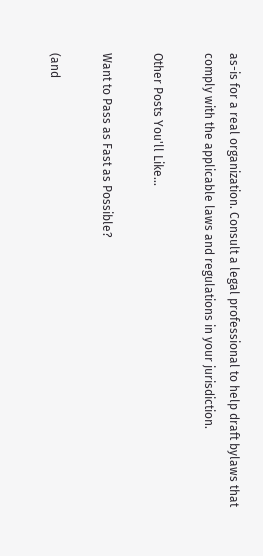as-is for a real organization. Consult a legal professional to help draft bylaws that comply with the applicable laws and regulations in your jurisdiction.

Other Posts You'll Like...

Want to Pass as Fast as Possible?

(and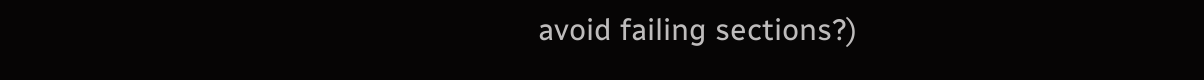avoid failing sections?)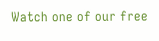Watch one of our free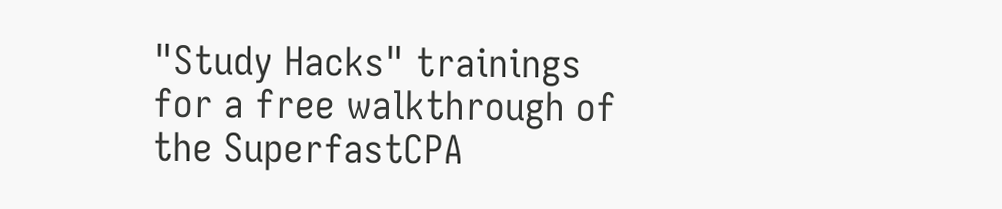"Study Hacks" trainings for a free walkthrough of the SuperfastCPA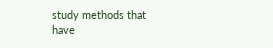study methods that have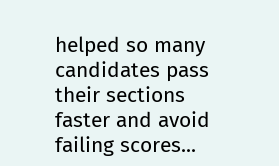helped so many candidates pass their sections faster and avoid failing scores...